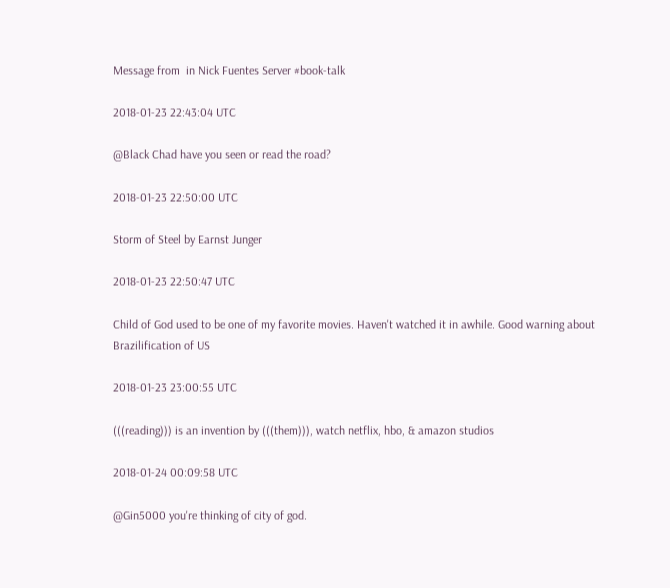Message from  in Nick Fuentes Server #book-talk

2018-01-23 22:43:04 UTC

@Black Chad have you seen or read the road?

2018-01-23 22:50:00 UTC

Storm of Steel by Earnst Junger

2018-01-23 22:50:47 UTC

Child of God used to be one of my favorite movies. Haven't watched it in awhile. Good warning about Brazilification of US

2018-01-23 23:00:55 UTC

(((reading))) is an invention by (((them))), watch netflix, hbo, & amazon studios

2018-01-24 00:09:58 UTC

@Gin5000 you're thinking of city of god.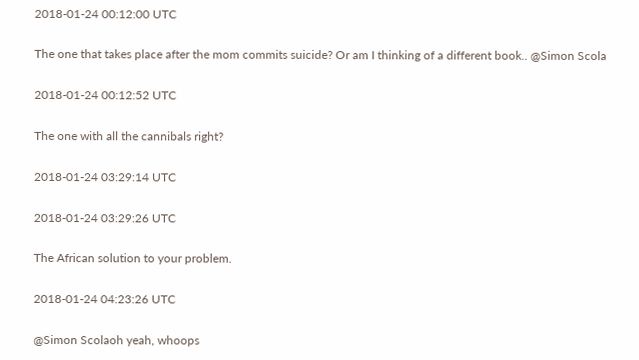2018-01-24 00:12:00 UTC

The one that takes place after the mom commits suicide? Or am I thinking of a different book.. @Simon Scola

2018-01-24 00:12:52 UTC

The one with all the cannibals right?

2018-01-24 03:29:14 UTC

2018-01-24 03:29:26 UTC

The African solution to your problem.

2018-01-24 04:23:26 UTC

@Simon Scolaoh yeah, whoops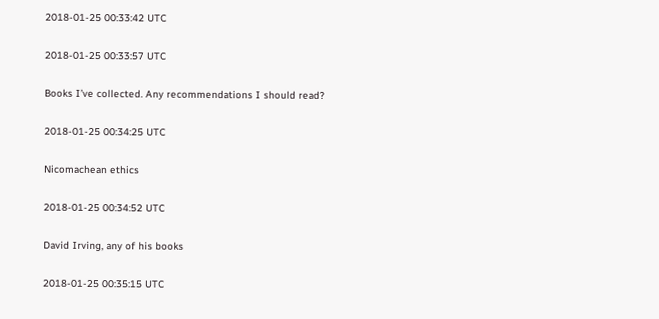2018-01-25 00:33:42 UTC

2018-01-25 00:33:57 UTC

Books I’ve collected. Any recommendations I should read?

2018-01-25 00:34:25 UTC

Nicomachean ethics

2018-01-25 00:34:52 UTC

David Irving, any of his books

2018-01-25 00:35:15 UTC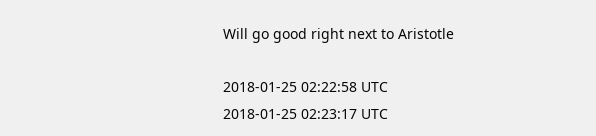Will go good right next to Aristotle

2018-01-25 02:22:58 UTC
2018-01-25 02:23:17 UTC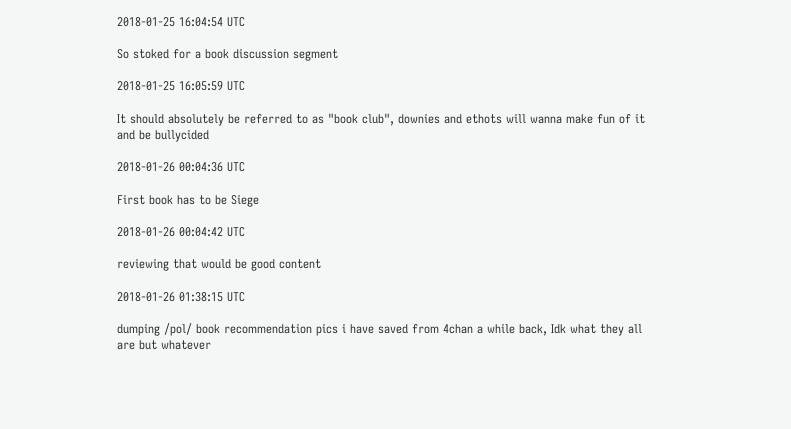2018-01-25 16:04:54 UTC

So stoked for a book discussion segment

2018-01-25 16:05:59 UTC

It should absolutely be referred to as "book club", downies and ethots will wanna make fun of it and be bullycided

2018-01-26 00:04:36 UTC

First book has to be Siege

2018-01-26 00:04:42 UTC

reviewing that would be good content

2018-01-26 01:38:15 UTC

dumping /pol/ book recommendation pics i have saved from 4chan a while back, Idk what they all are but whatever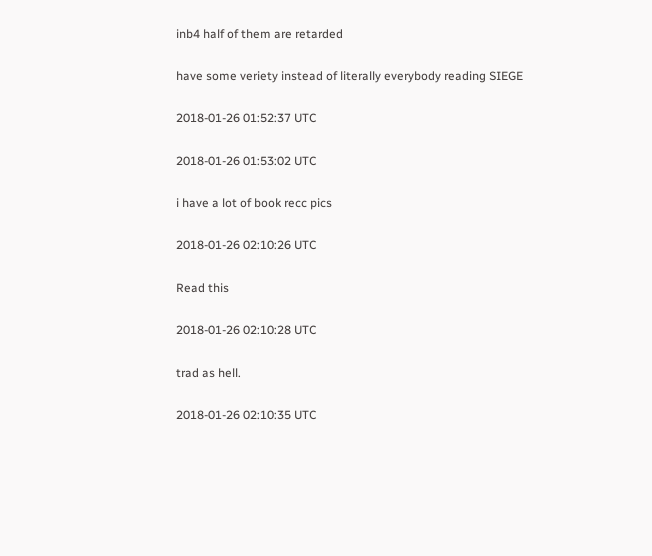inb4 half of them are retarded

have some veriety instead of literally everybody reading SIEGE

2018-01-26 01:52:37 UTC

2018-01-26 01:53:02 UTC

i have a lot of book recc pics

2018-01-26 02:10:26 UTC

Read this

2018-01-26 02:10:28 UTC

trad as hell.

2018-01-26 02:10:35 UTC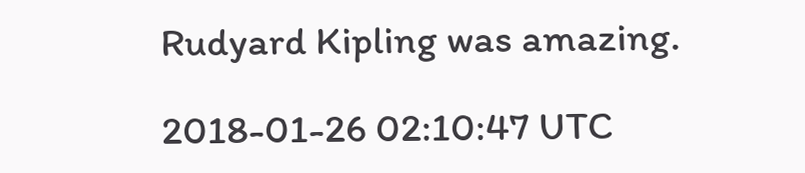Rudyard Kipling was amazing.

2018-01-26 02:10:47 UTC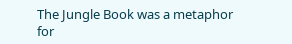The Jungle Book was a metaphor for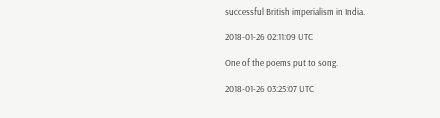successful British imperialism in India.

2018-01-26 02:11:09 UTC

One of the poems put to song.

2018-01-26 03:25:07 UTC